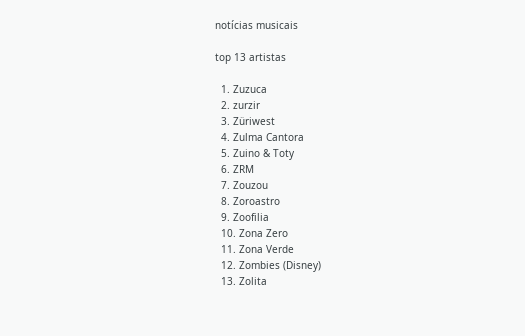notícias musicais

top 13 artistas

  1. Zuzuca
  2. zurzir
  3. Züriwest
  4. Zulma Cantora
  5. Zuino & Toty
  6. ZRM
  7. Zouzou
  8. Zoroastro
  9. Zoofilia
  10. Zona Zero
  11. Zona Verde
  12. Zombies (Disney)
  13. Zolita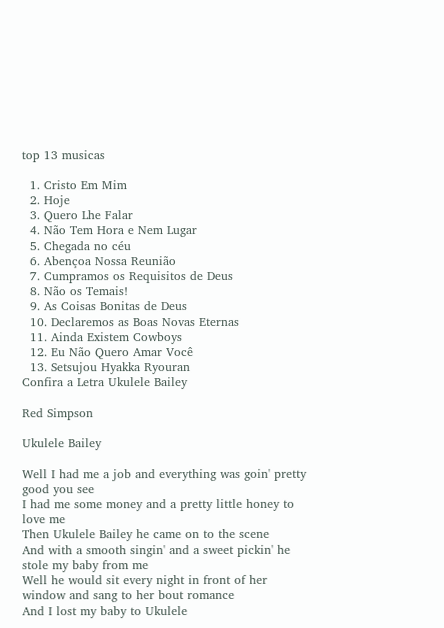top 13 musicas

  1. Cristo Em Mim
  2. Hoje
  3. Quero Lhe Falar
  4. Não Tem Hora e Nem Lugar
  5. Chegada no céu
  6. Abençoa Nossa Reunião
  7. Cumpramos os Requisitos de Deus
  8. Não os Temais!
  9. As Coisas Bonitas de Deus
  10. Declaremos as Boas Novas Eternas
  11. Ainda Existem Cowboys
  12. Eu Não Quero Amar Você
  13. Setsujou Hyakka Ryouran
Confira a Letra Ukulele Bailey

Red Simpson

Ukulele Bailey

Well I had me a job and everything was goin' pretty good you see
I had me some money and a pretty little honey to love me
Then Ukulele Bailey he came on to the scene
And with a smooth singin' and a sweet pickin' he stole my baby from me
Well he would sit every night in front of her window and sang to her bout romance
And I lost my baby to Ukulele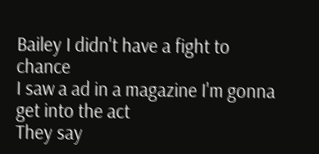Bailey I didn't have a fight to chance
I saw a ad in a magazine I'm gonna get into the act
They say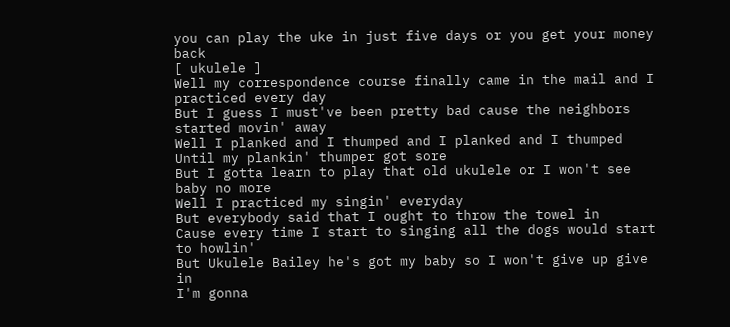you can play the uke in just five days or you get your money back
[ ukulele ]
Well my correspondence course finally came in the mail and I practiced every day
But I guess I must've been pretty bad cause the neighbors started movin' away
Well I planked and I thumped and I planked and I thumped
Until my plankin' thumper got sore
But I gotta learn to play that old ukulele or I won't see baby no more
Well I practiced my singin' everyday
But everybody said that I ought to throw the towel in
Cause every time I start to singing all the dogs would start to howlin'
But Ukulele Bailey he's got my baby so I won't give up give in
I'm gonna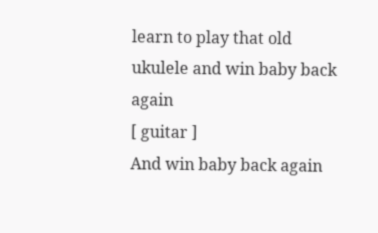learn to play that old ukulele and win baby back again
[ guitar ]
And win baby back again